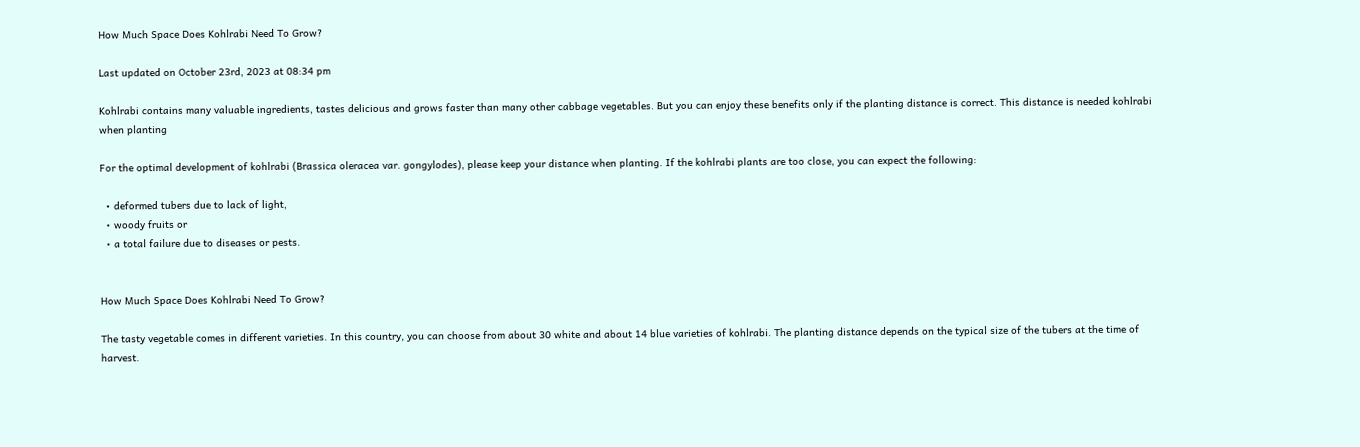How Much Space Does Kohlrabi Need To Grow?

Last updated on October 23rd, 2023 at 08:34 pm

Kohlrabi contains many valuable ingredients, tastes delicious and grows faster than many other cabbage vegetables. But you can enjoy these benefits only if the planting distance is correct. This distance is needed kohlrabi when planting

For the optimal development of kohlrabi (Brassica oleracea var. gongylodes), please keep your distance when planting. If the kohlrabi plants are too close, you can expect the following:

  • deformed tubers due to lack of light,
  • woody fruits or
  • a total failure due to diseases or pests.


How Much Space Does Kohlrabi Need To Grow?

The tasty vegetable comes in different varieties. In this country, you can choose from about 30 white and about 14 blue varieties of kohlrabi. The planting distance depends on the typical size of the tubers at the time of harvest.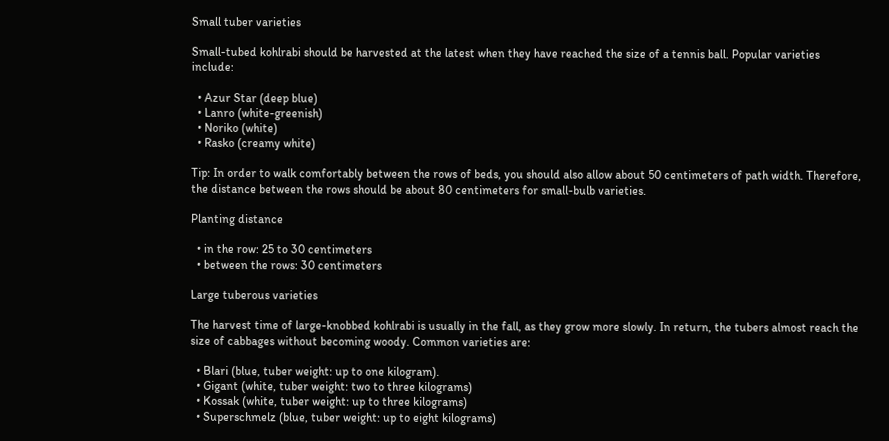Small tuber varieties

Small-tubed kohlrabi should be harvested at the latest when they have reached the size of a tennis ball. Popular varieties include:

  • Azur Star (deep blue)
  • Lanro (white-greenish)
  • Noriko (white)
  • Rasko (creamy white)

Tip: In order to walk comfortably between the rows of beds, you should also allow about 50 centimeters of path width. Therefore, the distance between the rows should be about 80 centimeters for small-bulb varieties.

Planting distance

  • in the row: 25 to 30 centimeters
  • between the rows: 30 centimeters

Large tuberous varieties

The harvest time of large-knobbed kohlrabi is usually in the fall, as they grow more slowly. In return, the tubers almost reach the size of cabbages without becoming woody. Common varieties are:

  • Blari (blue, tuber weight: up to one kilogram).
  • Gigant (white, tuber weight: two to three kilograms)
  • Kossak (white, tuber weight: up to three kilograms)
  • Superschmelz (blue, tuber weight: up to eight kilograms)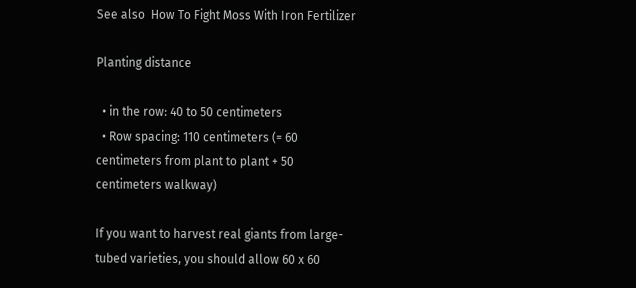See also  How To Fight Moss With Iron Fertilizer

Planting distance

  • in the row: 40 to 50 centimeters
  • Row spacing: 110 centimeters (= 60 centimeters from plant to plant + 50 centimeters walkway)

If you want to harvest real giants from large-tubed varieties, you should allow 60 x 60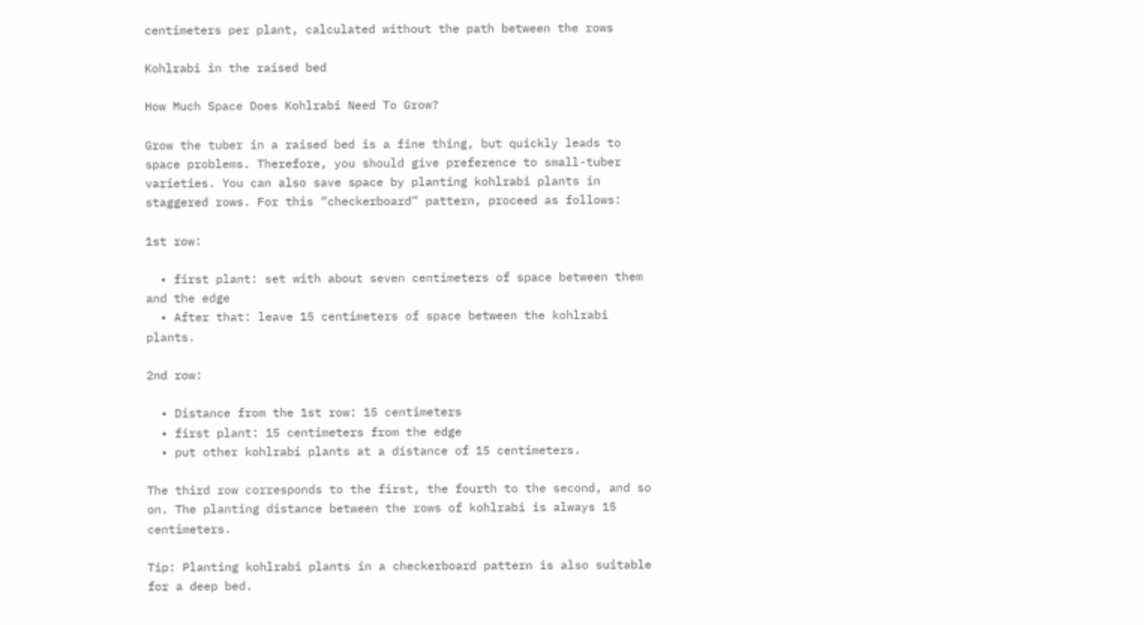centimeters per plant, calculated without the path between the rows

Kohlrabi in the raised bed

How Much Space Does Kohlrabi Need To Grow?

Grow the tuber in a raised bed is a fine thing, but quickly leads to space problems. Therefore, you should give preference to small-tuber varieties. You can also save space by planting kohlrabi plants in staggered rows. For this “checkerboard” pattern, proceed as follows:

1st row:

  • first plant: set with about seven centimeters of space between them and the edge
  • After that: leave 15 centimeters of space between the kohlrabi plants.

2nd row:

  • Distance from the 1st row: 15 centimeters
  • first plant: 15 centimeters from the edge
  • put other kohlrabi plants at a distance of 15 centimeters.

The third row corresponds to the first, the fourth to the second, and so on. The planting distance between the rows of kohlrabi is always 15 centimeters.

Tip: Planting kohlrabi plants in a checkerboard pattern is also suitable for a deep bed.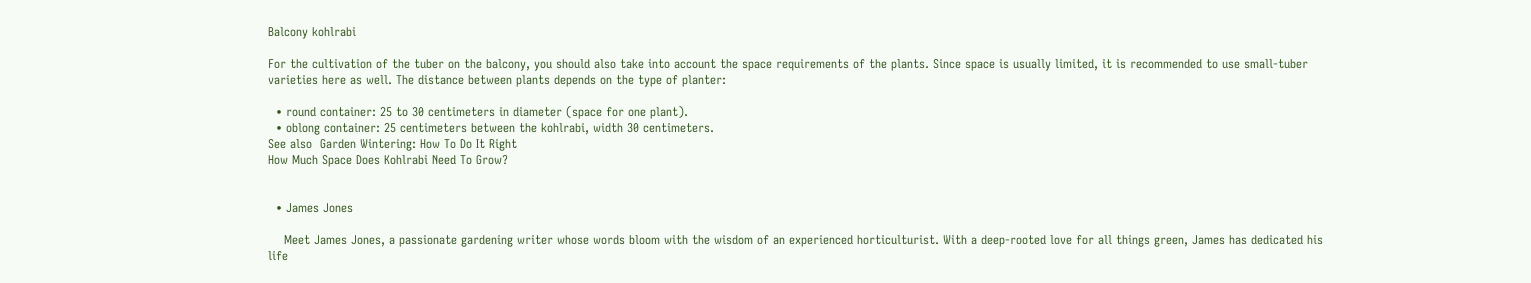Balcony kohlrabi

For the cultivation of the tuber on the balcony, you should also take into account the space requirements of the plants. Since space is usually limited, it is recommended to use small-tuber varieties here as well. The distance between plants depends on the type of planter:

  • round container: 25 to 30 centimeters in diameter (space for one plant).
  • oblong container: 25 centimeters between the kohlrabi, width 30 centimeters.
See also  Garden Wintering: How To Do It Right
How Much Space Does Kohlrabi Need To Grow?


  • James Jones

    Meet James Jones, a passionate gardening writer whose words bloom with the wisdom of an experienced horticulturist. With a deep-rooted love for all things green, James has dedicated his life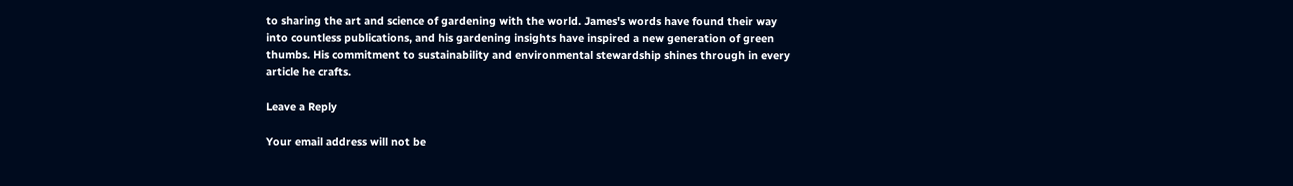to sharing the art and science of gardening with the world. James's words have found their way into countless publications, and his gardening insights have inspired a new generation of green thumbs. His commitment to sustainability and environmental stewardship shines through in every article he crafts.

Leave a Reply

Your email address will not be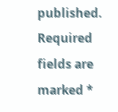published. Required fields are marked *